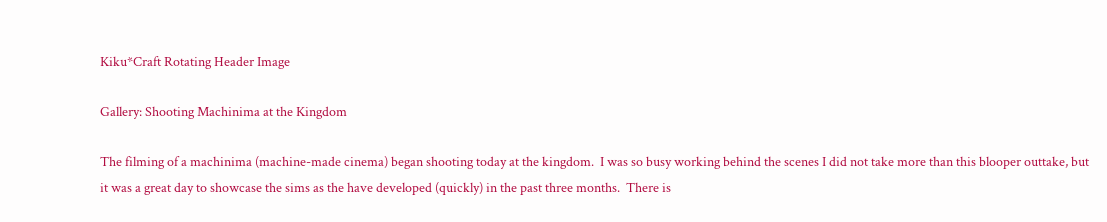Kiku*Craft Rotating Header Image

Gallery: Shooting Machinima at the Kingdom

The filming of a machinima (machine-made cinema) began shooting today at the kingdom.  I was so busy working behind the scenes I did not take more than this blooper outtake, but it was a great day to showcase the sims as the have developed (quickly) in the past three months.  There is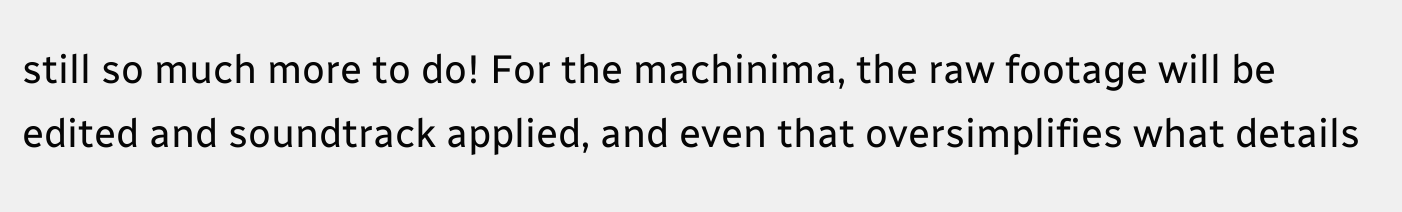still so much more to do! For the machinima, the raw footage will be edited and soundtrack applied, and even that oversimplifies what details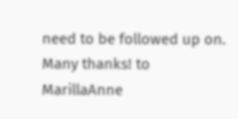need to be followed up on.  Many thanks! to MarillaAnne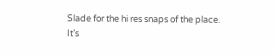Slade for the hi res snaps of the place. It’s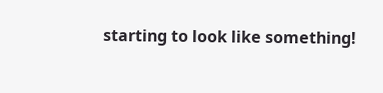starting to look like something!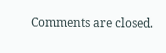Comments are closed.